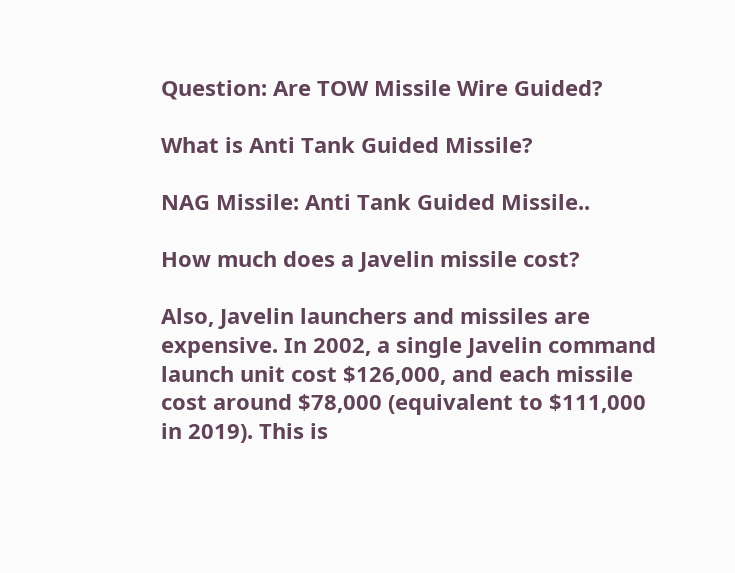Question: Are TOW Missile Wire Guided?

What is Anti Tank Guided Missile?

NAG Missile: Anti Tank Guided Missile..

How much does a Javelin missile cost?

Also, Javelin launchers and missiles are expensive. In 2002, a single Javelin command launch unit cost $126,000, and each missile cost around $78,000 (equivalent to $111,000 in 2019). This is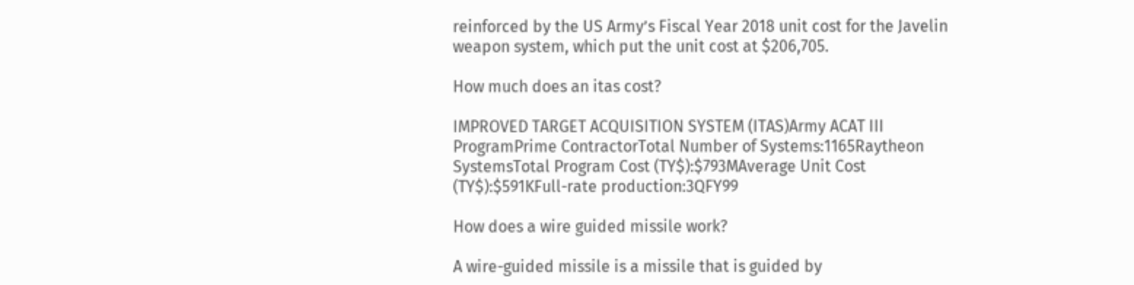reinforced by the US Army’s Fiscal Year 2018 unit cost for the Javelin weapon system, which put the unit cost at $206,705.

How much does an itas cost?

IMPROVED TARGET ACQUISITION SYSTEM (ITAS)Army ACAT III ProgramPrime ContractorTotal Number of Systems:1165Raytheon SystemsTotal Program Cost (TY$):$793MAverage Unit Cost (TY$):$591KFull-rate production:3QFY99

How does a wire guided missile work?

A wire-guided missile is a missile that is guided by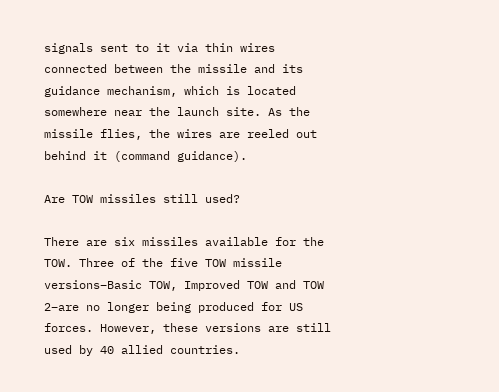signals sent to it via thin wires connected between the missile and its guidance mechanism, which is located somewhere near the launch site. As the missile flies, the wires are reeled out behind it (command guidance).

Are TOW missiles still used?

There are six missiles available for the TOW. Three of the five TOW missile versions–Basic TOW, Improved TOW and TOW 2–are no longer being produced for US forces. However, these versions are still used by 40 allied countries.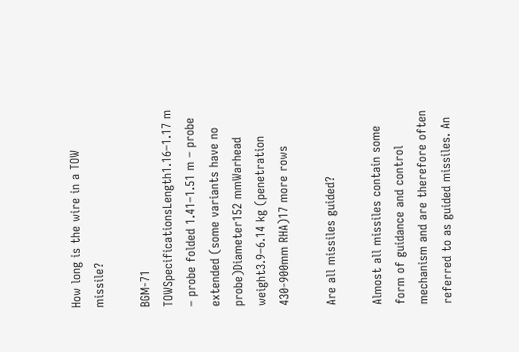How long is the wire in a TOW missile?

BGM-71 TOWSpecificationsLength1.16–1.17 m – probe folded 1.41–1.51 m – probe extended (some variants have no probe)Diameter152 mmWarhead weight3.9–6.14 kg (penetration 430-900mm RHA)17 more rows

Are all missiles guided?

Almost all missiles contain some form of guidance and control mechanism and are therefore often referred to as guided missiles. An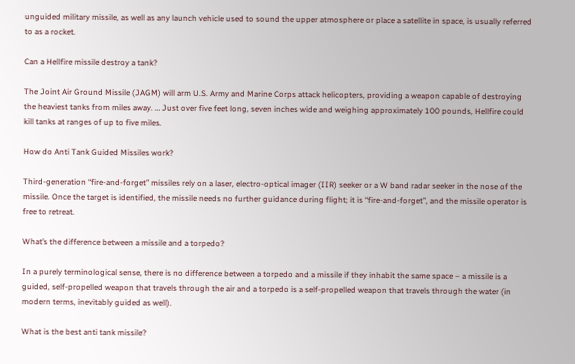unguided military missile, as well as any launch vehicle used to sound the upper atmosphere or place a satellite in space, is usually referred to as a rocket.

Can a Hellfire missile destroy a tank?

The Joint Air Ground Missile (JAGM) will arm U.S. Army and Marine Corps attack helicopters, providing a weapon capable of destroying the heaviest tanks from miles away. … Just over five feet long, seven inches wide and weighing approximately 100 pounds, Hellfire could kill tanks at ranges of up to five miles.

How do Anti Tank Guided Missiles work?

Third-generation “fire-and-forget” missiles rely on a laser, electro-optical imager (IIR) seeker or a W band radar seeker in the nose of the missile. Once the target is identified, the missile needs no further guidance during flight; it is “fire-and-forget”, and the missile operator is free to retreat.

What’s the difference between a missile and a torpedo?

In a purely terminological sense, there is no difference between a torpedo and a missile if they inhabit the same space – a missile is a guided, self-propelled weapon that travels through the air and a torpedo is a self-propelled weapon that travels through the water (in modern terms, inevitably guided as well).

What is the best anti tank missile?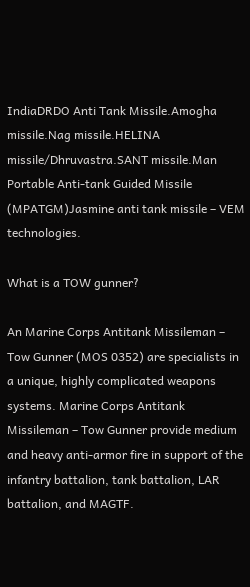IndiaDRDO Anti Tank Missile.Amogha missile.Nag missile.HELINA missile/Dhruvastra.SANT missile.Man Portable Anti-tank Guided Missile (MPATGM)Jasmine anti tank missile – VEM technologies.

What is a TOW gunner?

An Marine Corps Antitank Missileman – Tow Gunner (MOS 0352) are specialists in a unique, highly complicated weapons systems. Marine Corps Antitank Missileman – Tow Gunner provide medium and heavy anti-armor fire in support of the infantry battalion, tank battalion, LAR battalion, and MAGTF.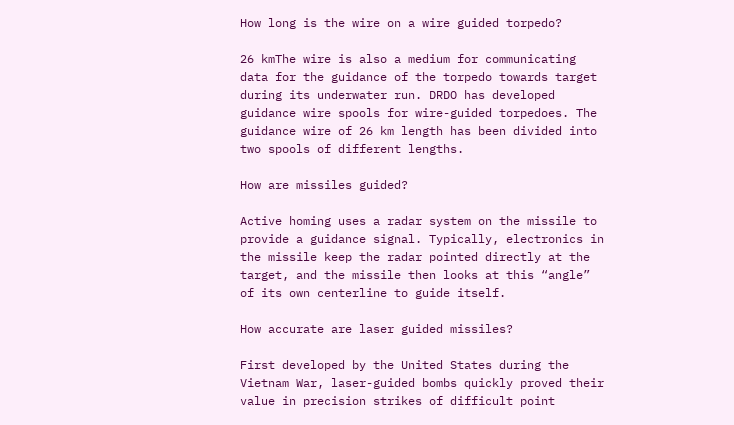How long is the wire on a wire guided torpedo?

26 kmThe wire is also a medium for communicating data for the guidance of the torpedo towards target during its underwater run. DRDO has developed guidance wire spools for wire-guided torpedoes. The guidance wire of 26 km length has been divided into two spools of different lengths.

How are missiles guided?

Active homing uses a radar system on the missile to provide a guidance signal. Typically, electronics in the missile keep the radar pointed directly at the target, and the missile then looks at this “angle” of its own centerline to guide itself.

How accurate are laser guided missiles?

First developed by the United States during the Vietnam War, laser-guided bombs quickly proved their value in precision strikes of difficult point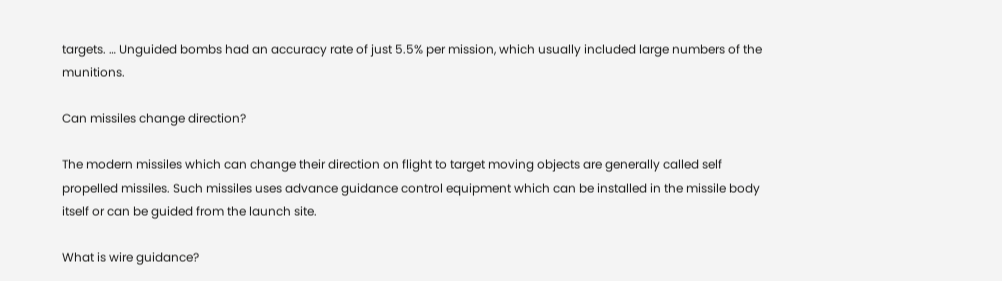targets. … Unguided bombs had an accuracy rate of just 5.5% per mission, which usually included large numbers of the munitions.

Can missiles change direction?

The modern missiles which can change their direction on flight to target moving objects are generally called self propelled missiles. Such missiles uses advance guidance control equipment which can be installed in the missile body itself or can be guided from the launch site.

What is wire guidance?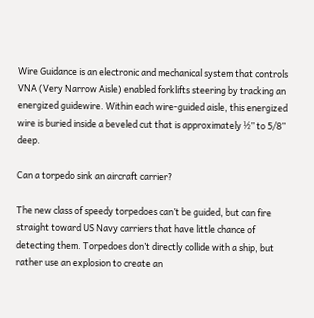Wire Guidance is an electronic and mechanical system that controls VNA (Very Narrow Aisle) enabled forklifts steering by tracking an energized guidewire. Within each wire-guided aisle, this energized wire is buried inside a beveled cut that is approximately ½” to 5/8” deep.

Can a torpedo sink an aircraft carrier?

The new class of speedy torpedoes can’t be guided, but can fire straight toward US Navy carriers that have little chance of detecting them. Torpedoes don’t directly collide with a ship, but rather use an explosion to create an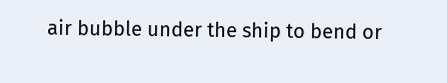air bubble under the ship to bend or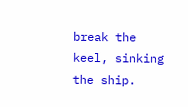break the keel, sinking the ship.